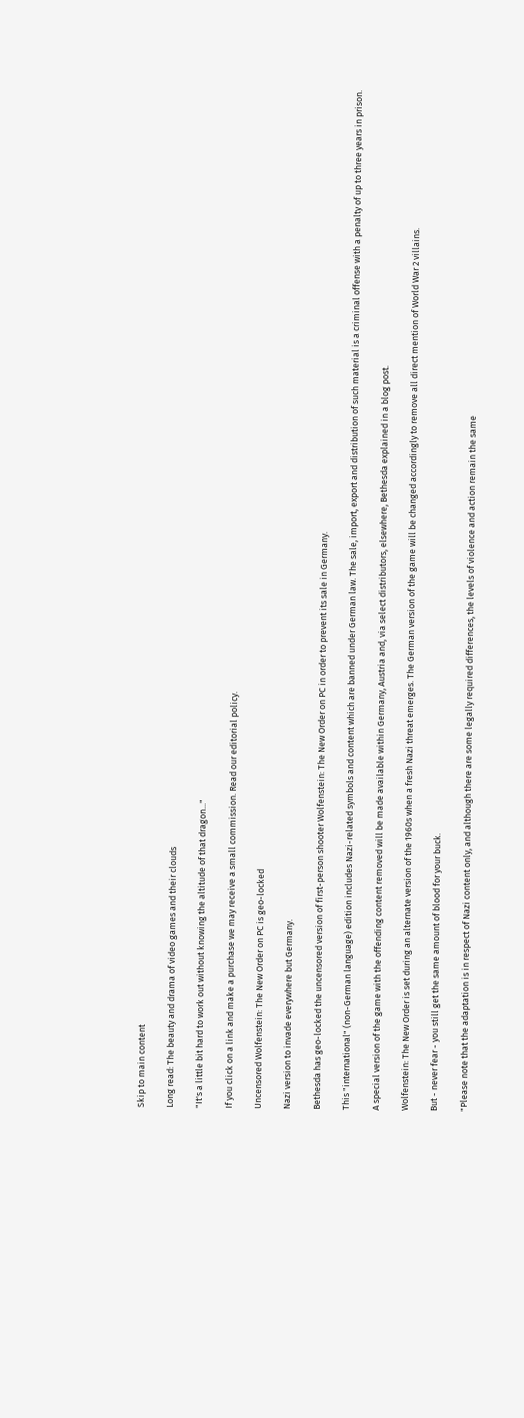Skip to main content

Long read: The beauty and drama of video games and their clouds

"It's a little bit hard to work out without knowing the altitude of that dragon..."

If you click on a link and make a purchase we may receive a small commission. Read our editorial policy.

Uncensored Wolfenstein: The New Order on PC is geo-locked

Nazi version to invade everywhere but Germany.

Bethesda has geo-locked the uncensored version of first-person shooter Wolfenstein: The New Order on PC in order to prevent its sale in Germany.

This "international" (non-German language) edition includes Nazi-related symbols and content which are banned under German law. The sale, import, export and distribution of such material is a criminal offense with a penalty of up to three years in prison.

A special version of the game with the offending content removed will be made available within Germany, Austria and, via select distributors, elsewhere, Bethesda explained in a blog post.

Wolfenstein: The New Order is set during an alternate version of the 1960s when a fresh Nazi threat emerges. The German version of the game will be changed accordingly to remove all direct mention of World War 2 villains.

But - never fear - you still get the same amount of blood for your buck.

"Please note that the adaptation is in respect of Nazi content only, and although there are some legally required differences, the levels of violence and action remain the same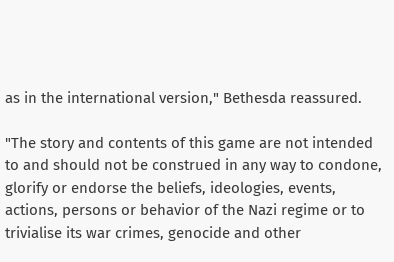as in the international version," Bethesda reassured.

"The story and contents of this game are not intended to and should not be construed in any way to condone, glorify or endorse the beliefs, ideologies, events, actions, persons or behavior of the Nazi regime or to trivialise its war crimes, genocide and other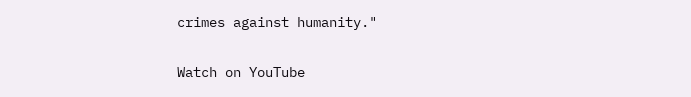crimes against humanity."

Watch on YouTube